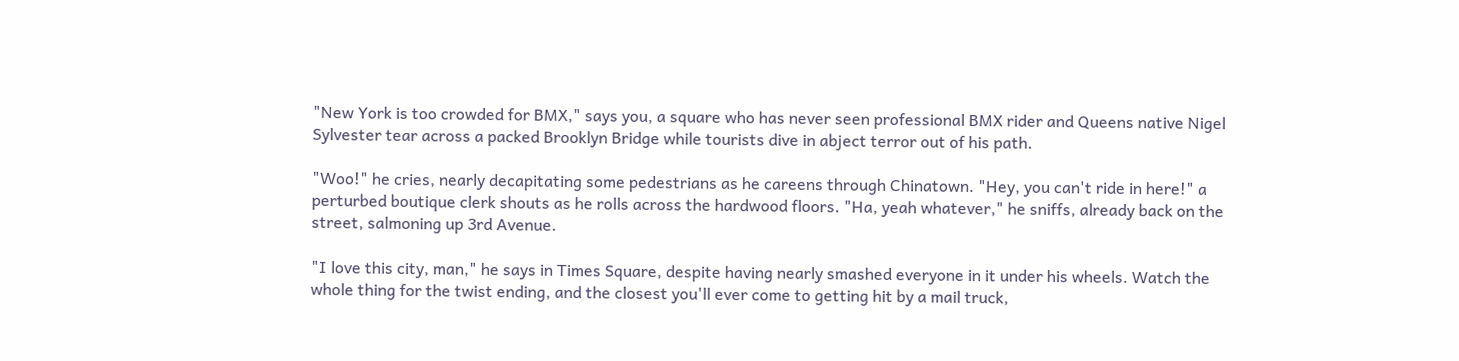"New York is too crowded for BMX," says you, a square who has never seen professional BMX rider and Queens native Nigel Sylvester tear across a packed Brooklyn Bridge while tourists dive in abject terror out of his path.

"Woo!" he cries, nearly decapitating some pedestrians as he careens through Chinatown. "Hey, you can't ride in here!" a perturbed boutique clerk shouts as he rolls across the hardwood floors. "Ha, yeah whatever," he sniffs, already back on the street, salmoning up 3rd Avenue.

"I love this city, man," he says in Times Square, despite having nearly smashed everyone in it under his wheels. Watch the whole thing for the twist ending, and the closest you'll ever come to getting hit by a mail truck,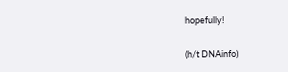hopefully!

(h/t DNAinfo)